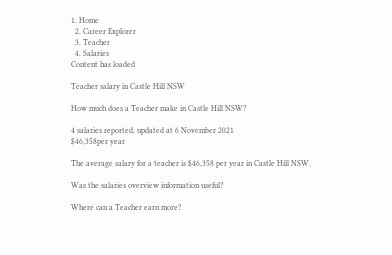1. Home
  2. Career Explorer
  3. Teacher
  4. Salaries
Content has loaded

Teacher salary in Castle Hill NSW

How much does a Teacher make in Castle Hill NSW?

4 salaries reported, updated at 6 November 2021
$46,358per year

The average salary for a teacher is $46,358 per year in Castle Hill NSW.

Was the salaries overview information useful?

Where can a Teacher earn more?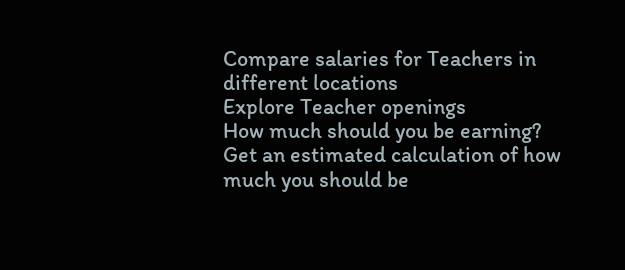Compare salaries for Teachers in different locations
Explore Teacher openings
How much should you be earning?
Get an estimated calculation of how much you should be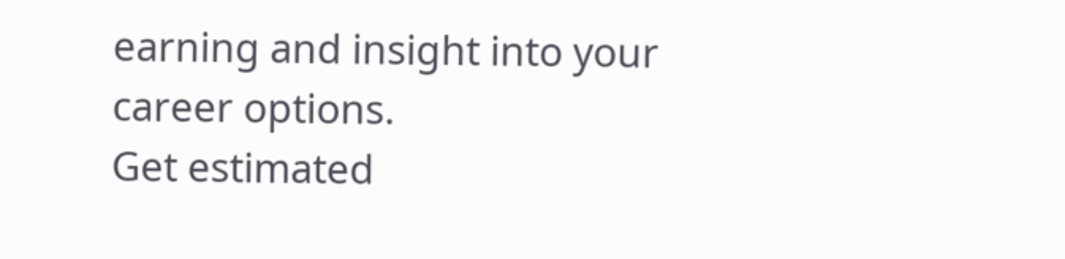earning and insight into your career options.
Get estimated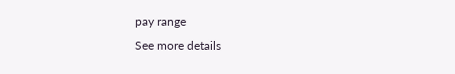pay range
See more details